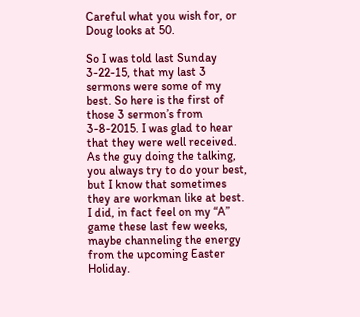Careful what you wish for, or Doug looks at 50.

So I was told last Sunday 3-22-15, that my last 3 sermons were some of my best. So here is the first of those 3 sermon’s from 3-8-2015. I was glad to hear that they were well received. As the guy doing the talking, you always try to do your best, but I know that sometimes they are workman like at best. I did, in fact feel on my “A” game these last few weeks, maybe channeling the energy from the upcoming Easter Holiday.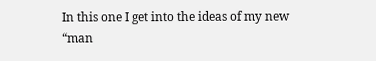In this one I get into the ideas of my new “man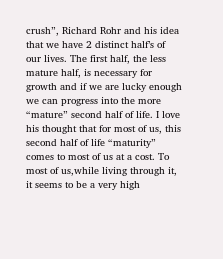crush”, Richard Rohr and his idea that we have 2 distinct half’s of our lives. The first half, the less mature half, is necessary for growth and if we are lucky enough we can progress into the more “mature” second half of life. I love his thought that for most of us, this second half of life “maturity” comes to most of us at a cost. To most of us,while living through it, it seems to be a very high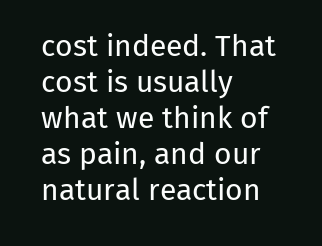cost indeed. That cost is usually what we think of as pain, and our natural reaction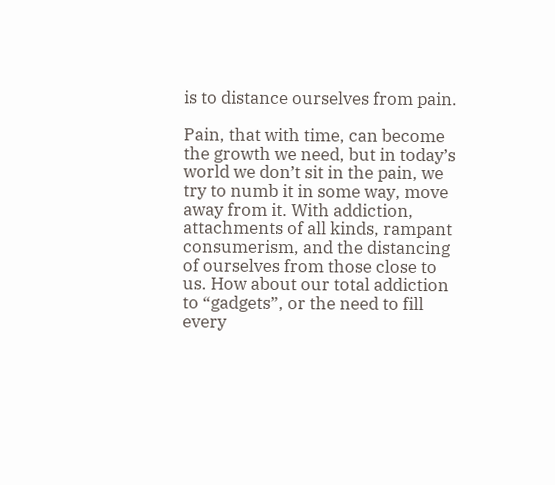is to distance ourselves from pain.

Pain, that with time, can become the growth we need, but in today’s world we don’t sit in the pain, we try to numb it in some way, move away from it. With addiction, attachments of all kinds, rampant consumerism, and the distancing of ourselves from those close to us. How about our total addiction to “gadgets”, or the need to fill every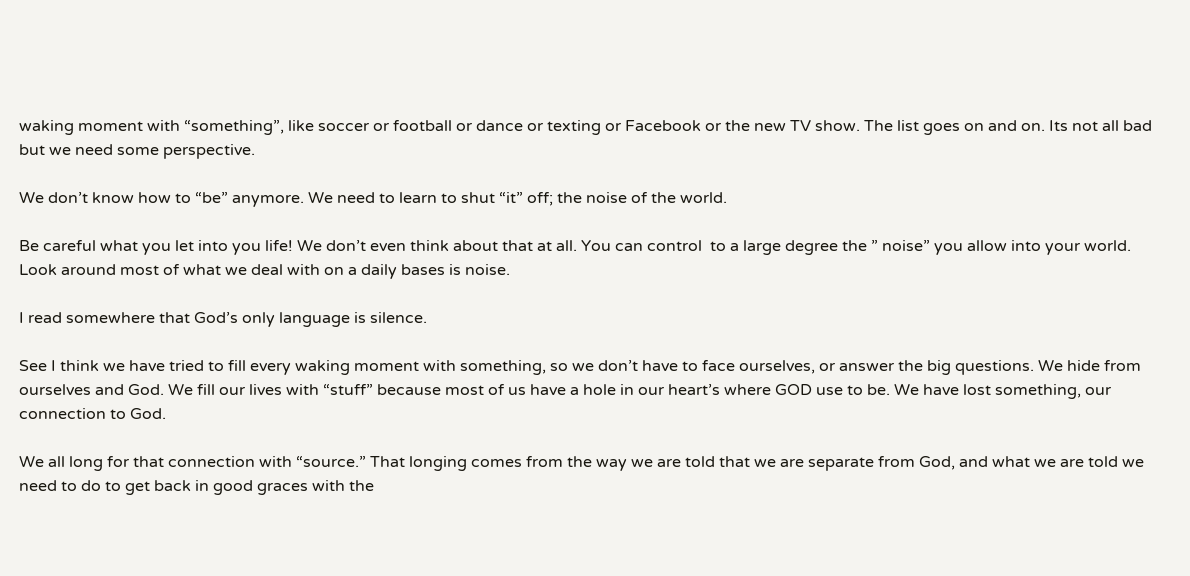waking moment with “something”, like soccer or football or dance or texting or Facebook or the new TV show. The list goes on and on. Its not all bad but we need some perspective.

We don’t know how to “be” anymore. We need to learn to shut “it” off; the noise of the world.

Be careful what you let into you life! We don’t even think about that at all. You can control  to a large degree the ” noise” you allow into your world. Look around most of what we deal with on a daily bases is noise.

I read somewhere that God’s only language is silence.

See I think we have tried to fill every waking moment with something, so we don’t have to face ourselves, or answer the big questions. We hide from ourselves and God. We fill our lives with “stuff” because most of us have a hole in our heart’s where GOD use to be. We have lost something, our connection to God.

We all long for that connection with “source.” That longing comes from the way we are told that we are separate from God, and what we are told we need to do to get back in good graces with the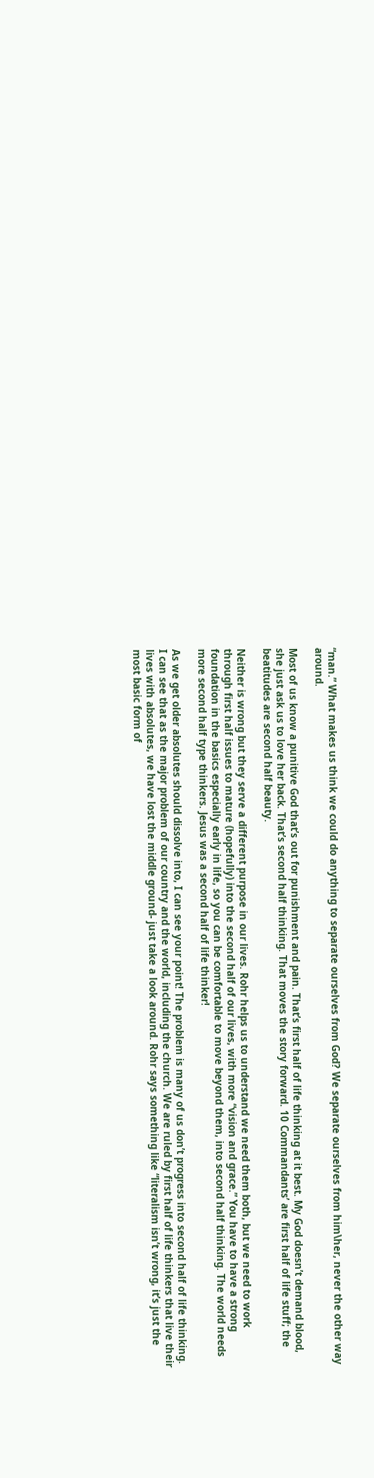“man.” What makes us think we could do anything to separate ourselves from God? We separate ourselves from him\her, never the other way around.

Most of us know a punitive God that’s out for punishment and pain. That’s first half of life thinking at it best. My God doesn’t demand blood, she just ask us to love her back. That’s second half thinking. That moves the story forward. 10 Commandants’ are first half of life stuff; the beatitudes are second half beauty.

Neither is wrong but they serve a different purpose in our lives. Rohr helps us to understand we need them both, but we need to work through first half issues to mature (hopefully) into the second half of our lives, with more “vision and grace.” You have to have a strong foundation in the basics especially early in life, so you can be comfortable to move beyond them, into second half thinking. The world needs more second half type thinkers. Jesus was a second half of life thinker!

As we get older absolutes should dissolve into, I can see your point! The problem is many of us don’t progress into second half of life thinking. I can see that as the major problem of our country and the world, including the church. We are ruled by first half of life thinkers that live their lives with absolutes, we have lost the middle ground- just take a look around. Rohr says something like “literalism isn’t wrong, it’s just the most basic form of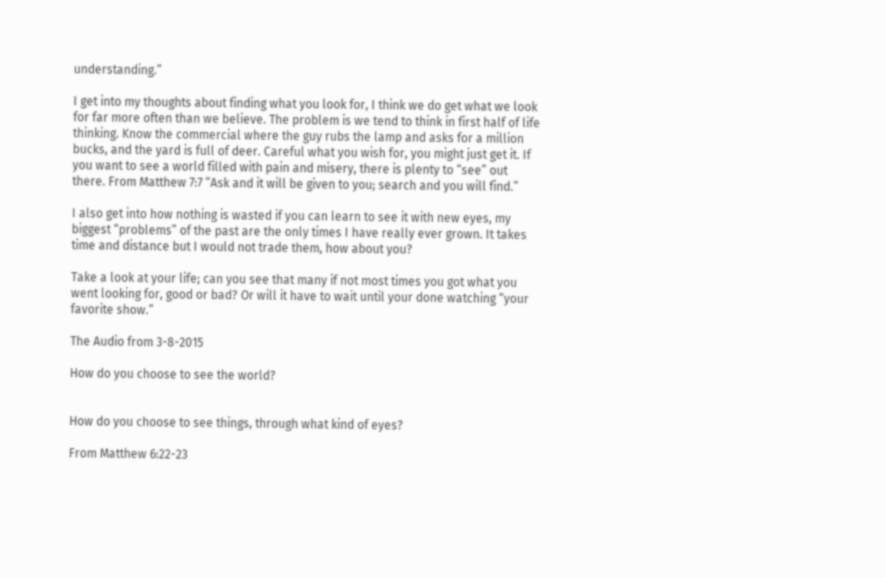understanding.”

I get into my thoughts about finding what you look for, I think we do get what we look for far more often than we believe. The problem is we tend to think in first half of life thinking. Know the commercial where the guy rubs the lamp and asks for a million bucks, and the yard is full of deer. Careful what you wish for, you might just get it. If you want to see a world filled with pain and misery, there is plenty to “see” out there. From Matthew 7:7 “Ask and it will be given to you; search and you will find.”

I also get into how nothing is wasted if you can learn to see it with new eyes, my biggest “problems” of the past are the only times I have really ever grown. It takes time and distance but I would not trade them, how about you?

Take a look at your life; can you see that many if not most times you got what you went looking for, good or bad? Or will it have to wait until your done watching “your favorite show.”

The Audio from 3-8-2015

How do you choose to see the world?


How do you choose to see things, through what kind of eyes?

From Matthew 6:22-23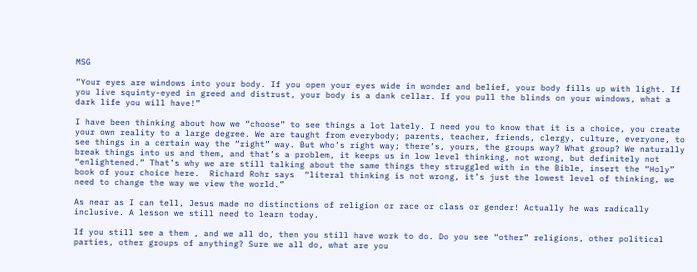MSG

“Your eyes are windows into your body. If you open your eyes wide in wonder and belief, your body fills up with light. If you live squinty-eyed in greed and distrust, your body is a dank cellar. If you pull the blinds on your windows, what a dark life you will have!”

I have been thinking about how we “choose” to see things a lot lately. I need you to know that it is a choice, you create your own reality to a large degree. We are taught from everybody; parents, teacher, friends, clergy, culture, everyone, to see things in a certain way the “right” way. But who’s right way; there’s, yours, the groups way? What group? We naturally break things into us and them, and that’s a problem, it keeps us in low level thinking, not wrong, but definitely not “enlightened.” That’s why we are still talking about the same things they struggled with in the Bible, insert the “Holy” book of your choice here.  Richard Rohr says  “literal thinking is not wrong, it’s just the lowest level of thinking, we need to change the way we view the world.”

As near as I can tell, Jesus made no distinctions of religion or race or class or gender! Actually he was radically inclusive. A lesson we still need to learn today.

If you still see a them , and we all do, then you still have work to do. Do you see “other” religions, other political parties, other groups of anything? Sure we all do, what are you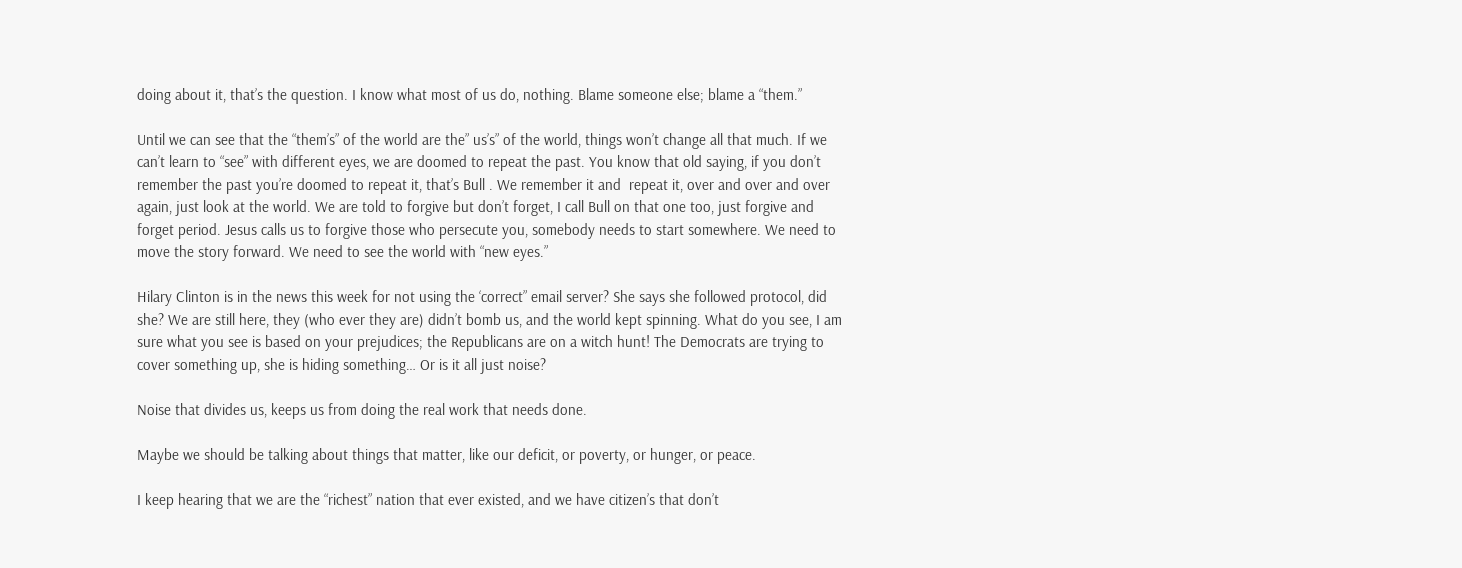doing about it, that’s the question. I know what most of us do, nothing. Blame someone else; blame a “them.”

Until we can see that the “them’s” of the world are the” us’s” of the world, things won’t change all that much. If we can’t learn to “see” with different eyes, we are doomed to repeat the past. You know that old saying, if you don’t remember the past you’re doomed to repeat it, that’s Bull . We remember it and  repeat it, over and over and over again, just look at the world. We are told to forgive but don’t forget, I call Bull on that one too, just forgive and forget period. Jesus calls us to forgive those who persecute you, somebody needs to start somewhere. We need to move the story forward. We need to see the world with “new eyes.”

Hilary Clinton is in the news this week for not using the ‘correct” email server? She says she followed protocol, did she? We are still here, they (who ever they are) didn’t bomb us, and the world kept spinning. What do you see, I am sure what you see is based on your prejudices; the Republicans are on a witch hunt! The Democrats are trying to cover something up, she is hiding something… Or is it all just noise?

Noise that divides us, keeps us from doing the real work that needs done.

Maybe we should be talking about things that matter, like our deficit, or poverty, or hunger, or peace.

I keep hearing that we are the “richest” nation that ever existed, and we have citizen’s that don’t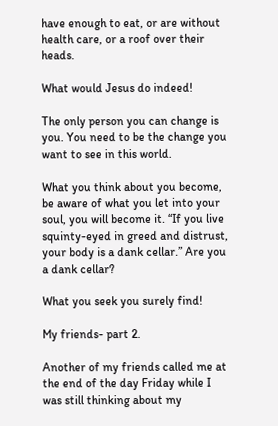have enough to eat, or are without health care, or a roof over their heads.

What would Jesus do indeed!

The only person you can change is you. You need to be the change you want to see in this world.

What you think about you become, be aware of what you let into your soul, you will become it. “If you live squinty-eyed in greed and distrust, your body is a dank cellar.” Are you a dank cellar?

What you seek you surely find!

My friends- part 2.

Another of my friends called me at the end of the day Friday while I was still thinking about my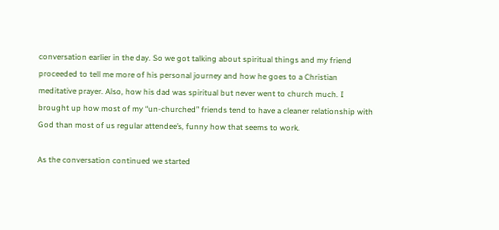conversation earlier in the day. So we got talking about spiritual things and my friend proceeded to tell me more of his personal journey and how he goes to a Christian meditative prayer. Also, how his dad was spiritual but never went to church much. I brought up how most of my “un-churched” friends tend to have a cleaner relationship with God than most of us regular attendee’s, funny how that seems to work.

As the conversation continued we started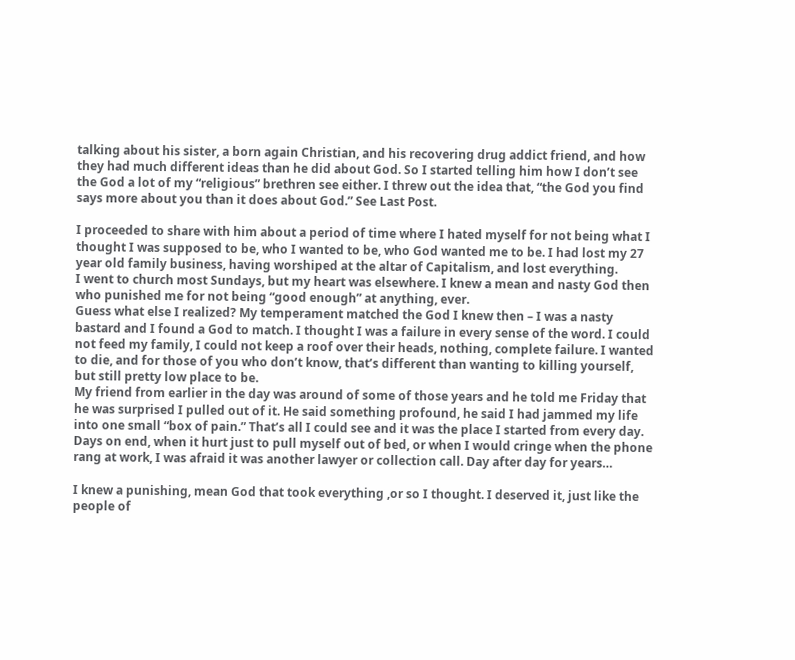talking about his sister, a born again Christian, and his recovering drug addict friend, and how they had much different ideas than he did about God. So I started telling him how I don’t see the God a lot of my “religious” brethren see either. I threw out the idea that, “the God you find says more about you than it does about God.” See Last Post.

I proceeded to share with him about a period of time where I hated myself for not being what I thought I was supposed to be, who I wanted to be, who God wanted me to be. I had lost my 27 year old family business, having worshiped at the altar of Capitalism, and lost everything.
I went to church most Sundays, but my heart was elsewhere. I knew a mean and nasty God then who punished me for not being “good enough” at anything, ever.
Guess what else I realized? My temperament matched the God I knew then – I was a nasty bastard and I found a God to match. I thought I was a failure in every sense of the word. I could not feed my family, I could not keep a roof over their heads, nothing, complete failure. I wanted to die, and for those of you who don’t know, that’s different than wanting to killing yourself, but still pretty low place to be.
My friend from earlier in the day was around of some of those years and he told me Friday that he was surprised I pulled out of it. He said something profound, he said I had jammed my life into one small “box of pain.” That’s all I could see and it was the place I started from every day. Days on end, when it hurt just to pull myself out of bed, or when I would cringe when the phone rang at work, I was afraid it was another lawyer or collection call. Day after day for years…

I knew a punishing, mean God that took everything ,or so I thought. I deserved it, just like the people of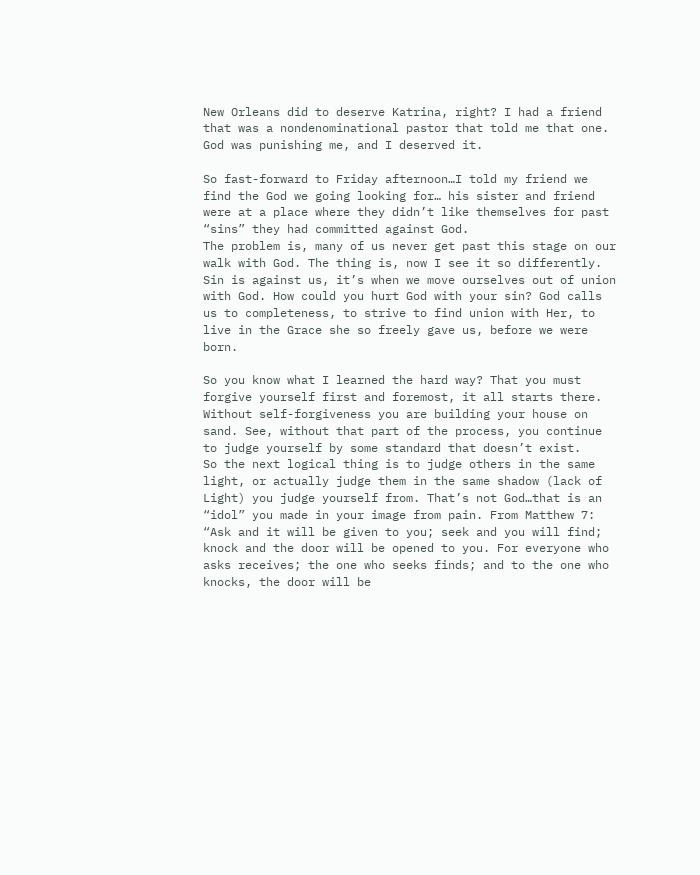New Orleans did to deserve Katrina, right? I had a friend that was a nondenominational pastor that told me that one. God was punishing me, and I deserved it.

So fast-forward to Friday afternoon…I told my friend we find the God we going looking for… his sister and friend were at a place where they didn’t like themselves for past “sins” they had committed against God.
The problem is, many of us never get past this stage on our walk with God. The thing is, now I see it so differently. Sin is against us, it’s when we move ourselves out of union with God. How could you hurt God with your sin? God calls us to completeness, to strive to find union with Her, to live in the Grace she so freely gave us, before we were born.

So you know what I learned the hard way? That you must forgive yourself first and foremost, it all starts there. Without self-forgiveness you are building your house on sand. See, without that part of the process, you continue to judge yourself by some standard that doesn’t exist.
So the next logical thing is to judge others in the same light, or actually judge them in the same shadow (lack of Light) you judge yourself from. That’s not God…that is an “idol” you made in your image from pain. From Matthew 7: “Ask and it will be given to you; seek and you will find; knock and the door will be opened to you. For everyone who asks receives; the one who seeks finds; and to the one who knocks, the door will be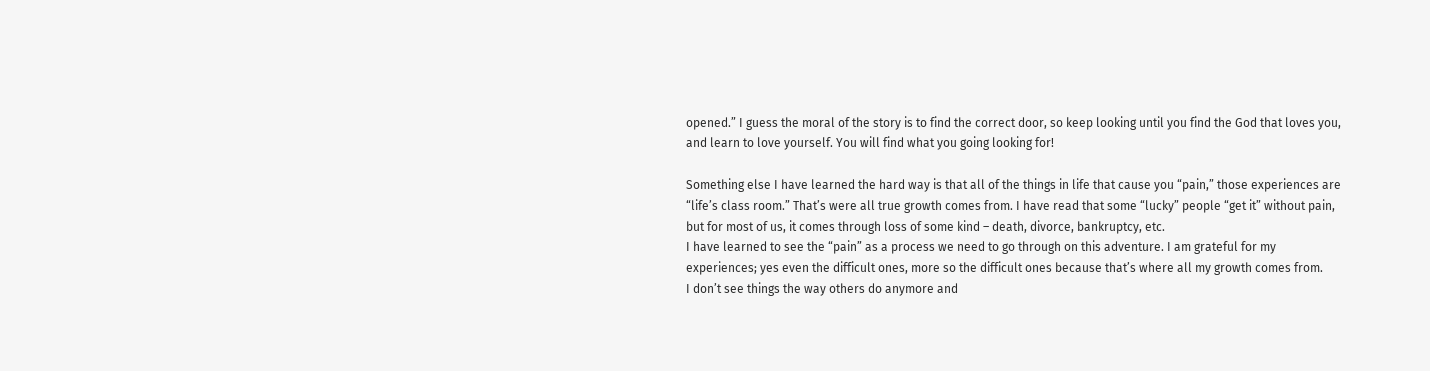opened.” I guess the moral of the story is to find the correct door, so keep looking until you find the God that loves you, and learn to love yourself. You will find what you going looking for!

Something else I have learned the hard way is that all of the things in life that cause you “pain,” those experiences are “life’s class room.” That’s were all true growth comes from. I have read that some “lucky” people “get it” without pain, but for most of us, it comes through loss of some kind – death, divorce, bankruptcy, etc.
I have learned to see the “pain” as a process we need to go through on this adventure. I am grateful for my experiences; yes even the difficult ones, more so the difficult ones because that’s where all my growth comes from.
I don’t see things the way others do anymore and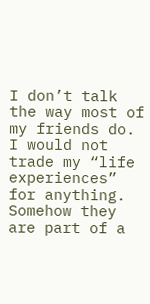I don’t talk the way most of my friends do. I would not trade my “life experiences” for anything. Somehow they are part of a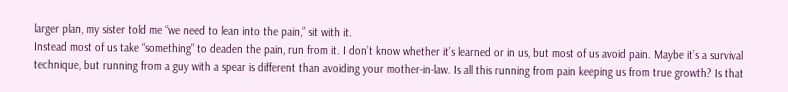larger plan, my sister told me “we need to lean into the pain,” sit with it.
Instead most of us take “something” to deaden the pain, run from it. I don’t know whether it’s learned or in us, but most of us avoid pain. Maybe it’s a survival technique, but running from a guy with a spear is different than avoiding your mother-in-law. Is all this running from pain keeping us from true growth? Is that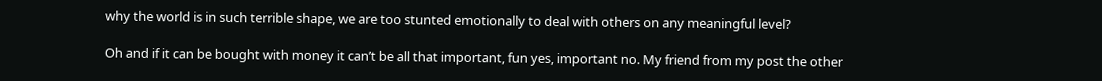why the world is in such terrible shape, we are too stunted emotionally to deal with others on any meaningful level?

Oh and if it can be bought with money it can’t be all that important, fun yes, important no. My friend from my post the other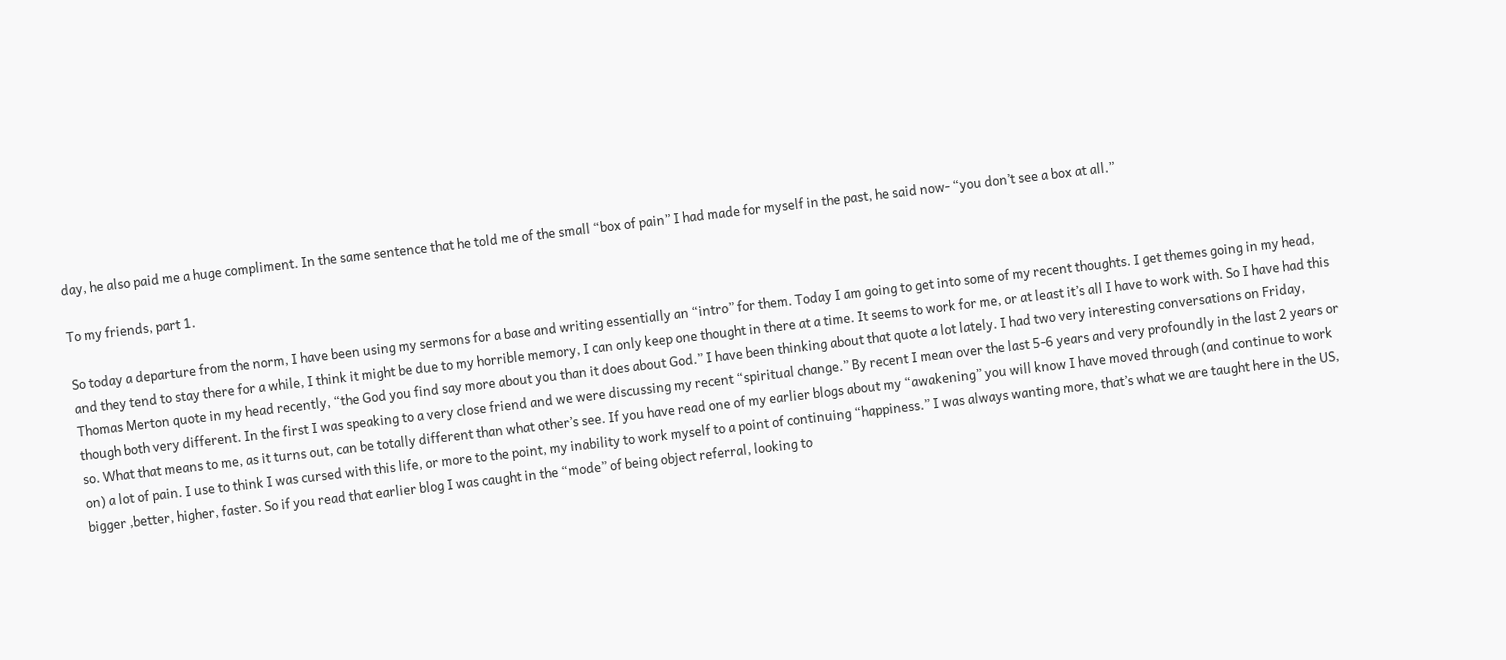day, he also paid me a huge compliment. In the same sentence that he told me of the small “box of pain” I had made for myself in the past, he said now- “you don’t see a box at all.”

To my friends, part 1.

So today a departure from the norm, I have been using my sermons for a base and writing essentially an “intro” for them. Today I am going to get into some of my recent thoughts. I get themes going in my head, and they tend to stay there for a while, I think it might be due to my horrible memory, I can only keep one thought in there at a time. It seems to work for me, or at least it’s all I have to work with. So I have had this Thomas Merton quote in my head recently, “the God you find say more about you than it does about God.” I have been thinking about that quote a lot lately. I had two very interesting conversations on Friday, though both very different. In the first I was speaking to a very close friend and we were discussing my recent “spiritual change.” By recent I mean over the last 5-6 years and very profoundly in the last 2 years or so. What that means to me, as it turns out, can be totally different than what other’s see. If you have read one of my earlier blogs about my “awakening” you will know I have moved through (and continue to work on) a lot of pain. I use to think I was cursed with this life, or more to the point, my inability to work myself to a point of continuing “happiness.” I was always wanting more, that’s what we are taught here in the US, bigger ,better, higher, faster. So if you read that earlier blog I was caught in the “mode” of being object referral, looking to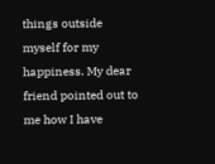things outside myself for my happiness. My dear friend pointed out to me how I have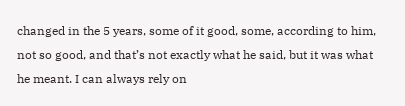changed in the 5 years, some of it good, some, according to him, not so good, and that’s not exactly what he said, but it was what he meant. I can always rely on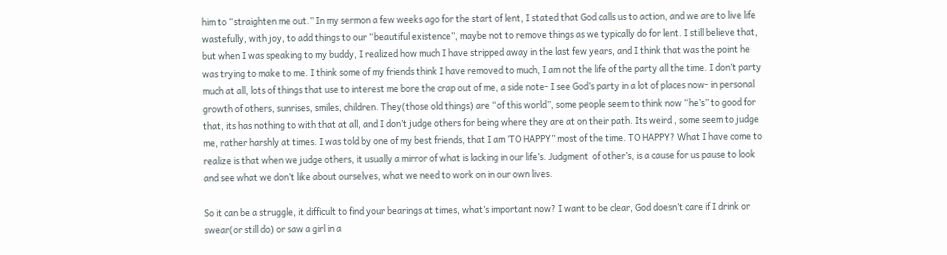him to “straighten me out.” In my sermon a few weeks ago for the start of lent, I stated that God calls us to action, and we are to live life wastefully, with joy, to add things to our “beautiful existence”, maybe not to remove things as we typically do for lent. I still believe that, but when I was speaking to my buddy, I realized how much I have stripped away in the last few years, and I think that was the point he was trying to make to me. I think some of my friends think I have removed to much, I am not the life of the party all the time. I don’t party much at all, lots of things that use to interest me bore the crap out of me, a side note- I see God’s party in a lot of places now- in personal growth of others, sunrises, smiles, children. They(those old things) are “of this world”, some people seem to think now “he’s” to good for that, its has nothing to with that at all, and I don’t judge others for being where they are at on their path. Its weird , some seem to judge me, rather harshly at times. I was told by one of my best friends, that I am ‘TO HAPPY” most of the time. TO HAPPY? What I have come to realize is that when we judge others, it usually a mirror of what is lacking in our life’s. Judgment  of other’s, is a cause for us pause to look and see what we don’t like about ourselves, what we need to work on in our own lives.

So it can be a struggle, it difficult to find your bearings at times, what’s important now? I want to be clear, God doesn’t care if I drink or swear(or still do) or saw a girl in a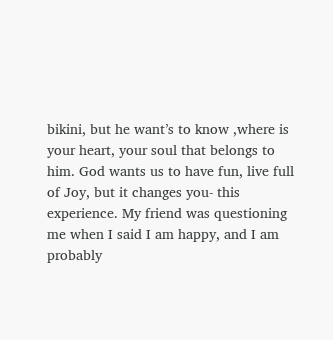bikini, but he want’s to know ,where is your heart, your soul that belongs to him. God wants us to have fun, live full of Joy, but it changes you- this experience. My friend was questioning me when I said I am happy, and I am probably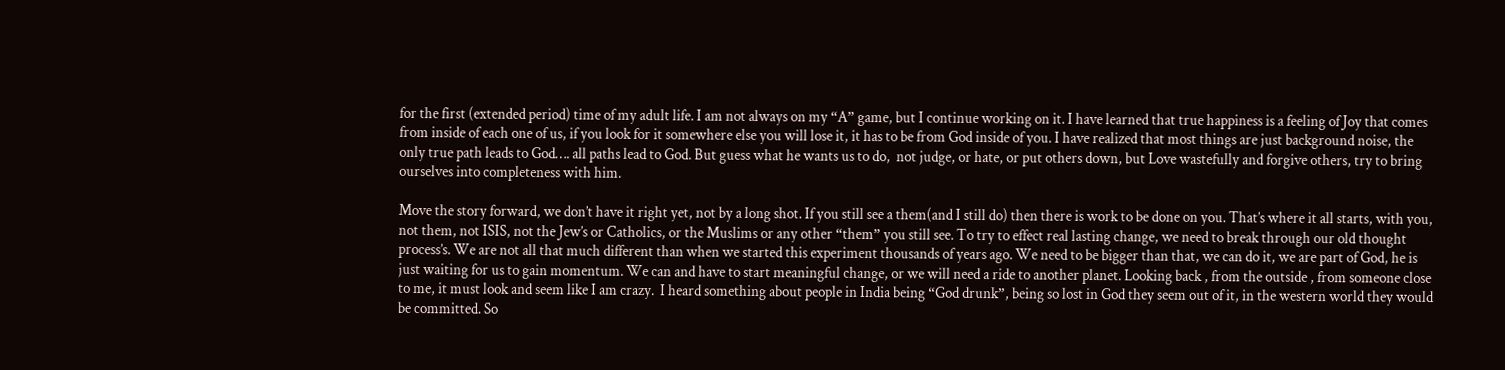for the first (extended period) time of my adult life. I am not always on my “A” game, but I continue working on it. I have learned that true happiness is a feeling of Joy that comes from inside of each one of us, if you look for it somewhere else you will lose it, it has to be from God inside of you. I have realized that most things are just background noise, the only true path leads to God…. all paths lead to God. But guess what he wants us to do,  not judge, or hate, or put others down, but Love wastefully and forgive others, try to bring ourselves into completeness with him.

Move the story forward, we don’t have it right yet, not by a long shot. If you still see a them(and I still do) then there is work to be done on you. That’s where it all starts, with you, not them, not ISIS, not the Jew’s or Catholics, or the Muslims or any other “them” you still see. To try to effect real lasting change, we need to break through our old thought process’s. We are not all that much different than when we started this experiment thousands of years ago. We need to be bigger than that, we can do it, we are part of God, he is just waiting for us to gain momentum. We can and have to start meaningful change, or we will need a ride to another planet. Looking back , from the outside , from someone close to me, it must look and seem like I am crazy.  I heard something about people in India being “God drunk”, being so lost in God they seem out of it, in the western world they would be committed. So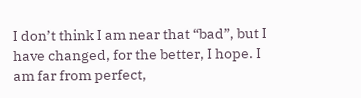I don’t think I am near that “bad”, but I have changed, for the better, I hope. I am far from perfect,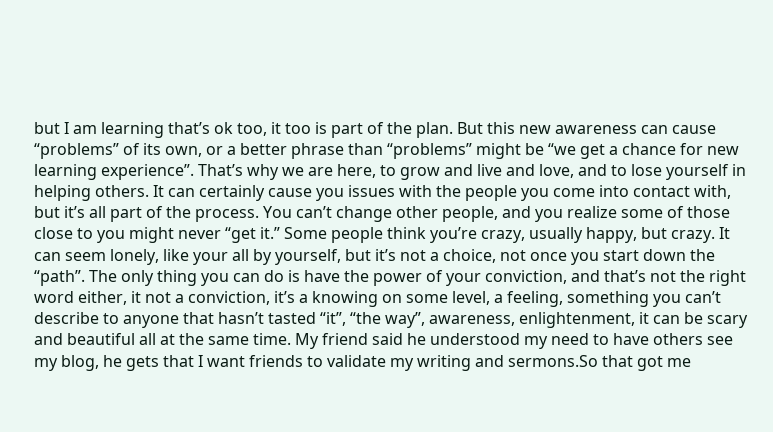but I am learning that’s ok too, it too is part of the plan. But this new awareness can cause “problems” of its own, or a better phrase than “problems” might be “we get a chance for new learning experience”. That’s why we are here, to grow and live and love, and to lose yourself in helping others. It can certainly cause you issues with the people you come into contact with, but it’s all part of the process. You can’t change other people, and you realize some of those close to you might never “get it.” Some people think you’re crazy, usually happy, but crazy. It can seem lonely, like your all by yourself, but it’s not a choice, not once you start down the “path”. The only thing you can do is have the power of your conviction, and that’s not the right word either, it not a conviction, it’s a knowing on some level, a feeling, something you can’t describe to anyone that hasn’t tasted “it”, “the way”, awareness, enlightenment, it can be scary and beautiful all at the same time. My friend said he understood my need to have others see my blog, he gets that I want friends to validate my writing and sermons.So that got me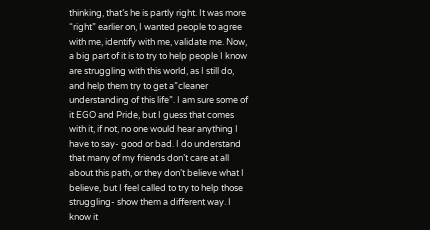thinking, that’s he is partly right. It was more “right” earlier on, I wanted people to agree with me, identify with me, validate me. Now, a big part of it is to try to help people I know are struggling with this world, as I still do,  and help them try to get a”cleaner understanding of this life”. I am sure some of it EGO and Pride, but I guess that comes with it, if not, no one would hear anything I have to say- good or bad. I do understand that many of my friends don’t care at all about this path, or they don’t believe what I believe, but I feel called to try to help those struggling- show them a different way. I know it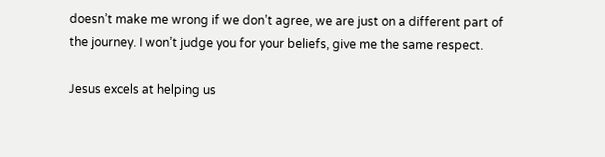doesn’t make me wrong if we don’t agree, we are just on a different part of the journey. I won’t judge you for your beliefs, give me the same respect.

Jesus excels at helping us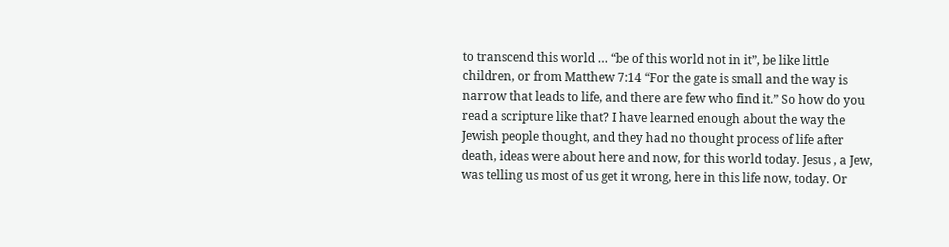to transcend this world … “be of this world not in it”, be like little children, or from Matthew 7:14 “For the gate is small and the way is narrow that leads to life, and there are few who find it.” So how do you read a scripture like that? I have learned enough about the way the Jewish people thought, and they had no thought process of life after death, ideas were about here and now, for this world today. Jesus , a Jew, was telling us most of us get it wrong, here in this life now, today. Or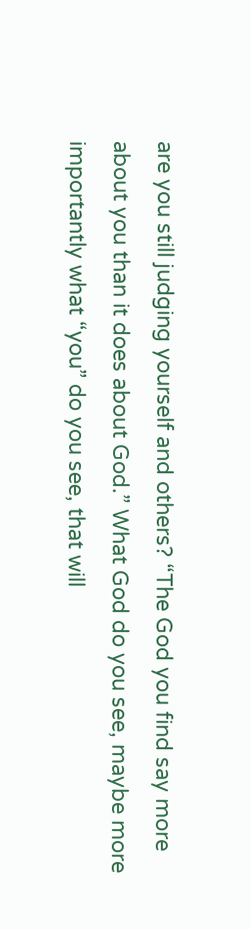are you still judging yourself and others? “The God you find say more about you than it does about God.” What God do you see, maybe more importantly what “you” do you see, that will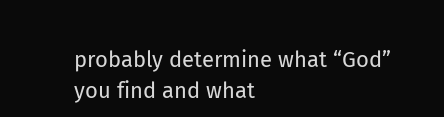probably determine what “God” you find and what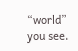“world” you see.